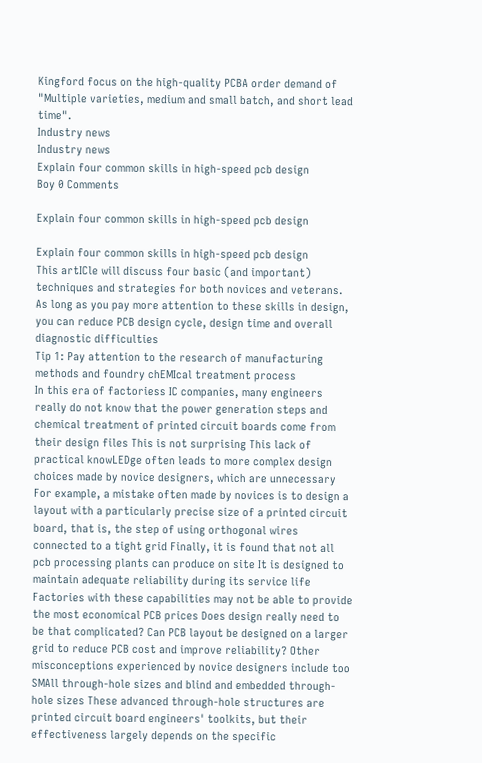Kingford focus on the high-quality PCBA order demand of "Multiple varieties, medium and small batch, and short lead time".
Industry news
Industry news
Explain four common skills in high-speed pcb design
Boy 0 Comments

Explain four common skills in high-speed pcb design

Explain four common skills in high-speed pcb design
This artICle will discuss four basic (and important) techniques and strategies for both novices and veterans.  As long as you pay more attention to these skills in design, you can reduce PCB design cycle, design time and overall diagnostic difficulties
Tip 1: Pay attention to the research of manufacturing methods and foundry chEMIcal treatment process
In this era of factoriess IC companies, many engineers really do not know that the power generation steps and chemical treatment of printed circuit boards come from their design files This is not surprising This lack of practical knowLEDge often leads to more complex design choices made by novice designers, which are unnecessary For example, a mistake often made by novices is to design a layout with a particularly precise size of a printed circuit board, that is, the step of using orthogonal wires connected to a tight grid Finally, it is found that not all pcb processing plants can produce on site It is designed to maintain adequate reliability during its service life
Factories with these capabilities may not be able to provide the most economical PCB prices Does design really need to be that complicated? Can PCB layout be designed on a larger grid to reduce PCB cost and improve reliability? Other misconceptions experienced by novice designers include too SMAll through-hole sizes and blind and embedded through-hole sizes These advanced through-hole structures are printed circuit board engineers' toolkits, but their effectiveness largely depends on the specific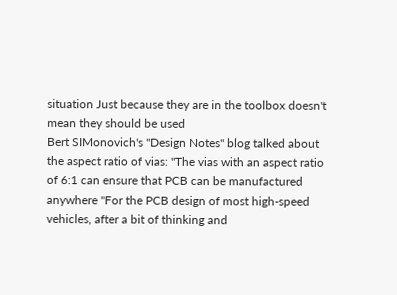situation Just because they are in the toolbox doesn't mean they should be used
Bert SIMonovich's "Design Notes" blog talked about the aspect ratio of vias: "The vias with an aspect ratio of 6:1 can ensure that PCB can be manufactured anywhere "For the PCB design of most high-speed vehicles, after a bit of thinking and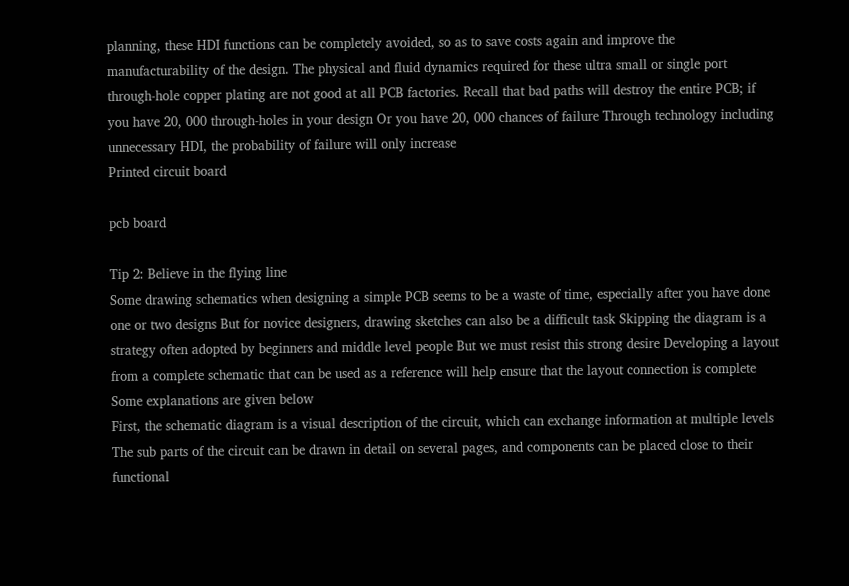planning, these HDI functions can be completely avoided, so as to save costs again and improve the manufacturability of the design. The physical and fluid dynamics required for these ultra small or single port through-hole copper plating are not good at all PCB factories. Recall that bad paths will destroy the entire PCB; if you have 20, 000 through-holes in your design Or you have 20, 000 chances of failure Through technology including unnecessary HDI, the probability of failure will only increase
Printed circuit board

pcb board

Tip 2: Believe in the flying line
Some drawing schematics when designing a simple PCB seems to be a waste of time, especially after you have done one or two designs But for novice designers, drawing sketches can also be a difficult task Skipping the diagram is a strategy often adopted by beginners and middle level people But we must resist this strong desire Developing a layout from a complete schematic that can be used as a reference will help ensure that the layout connection is complete Some explanations are given below
First, the schematic diagram is a visual description of the circuit, which can exchange information at multiple levels The sub parts of the circuit can be drawn in detail on several pages, and components can be placed close to their functional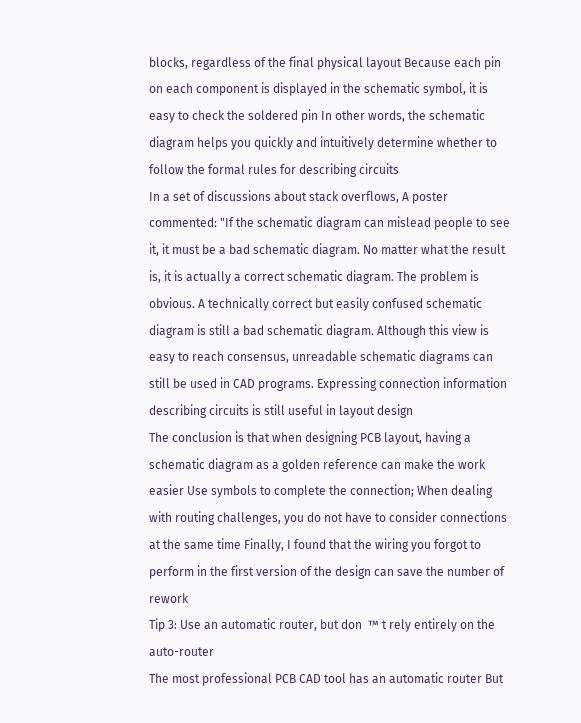blocks, regardless of the final physical layout Because each pin on each component is displayed in the schematic symbol, it is easy to check the soldered pin In other words, the schematic diagram helps you quickly and intuitively determine whether to follow the formal rules for describing circuits
In a set of discussions about stack overflows, A poster commented: "If the schematic diagram can mislead people to see it, it must be a bad schematic diagram. No matter what the result is, it is actually a correct schematic diagram. The problem is obvious. A technically correct but easily confused schematic diagram is still a bad schematic diagram. Although this view is easy to reach consensus, unreadable schematic diagrams can still be used in CAD programs. Expressing connection information describing circuits is still useful in layout design
The conclusion is that when designing PCB layout, having a schematic diagram as a golden reference can make the work easier Use symbols to complete the connection; When dealing with routing challenges, you do not have to consider connections at the same time Finally, I found that the wiring you forgot to perform in the first version of the design can save the number of rework
Tip 3: Use an automatic router, but don  ™ t rely entirely on the auto-router
The most professional PCB CAD tool has an automatic router But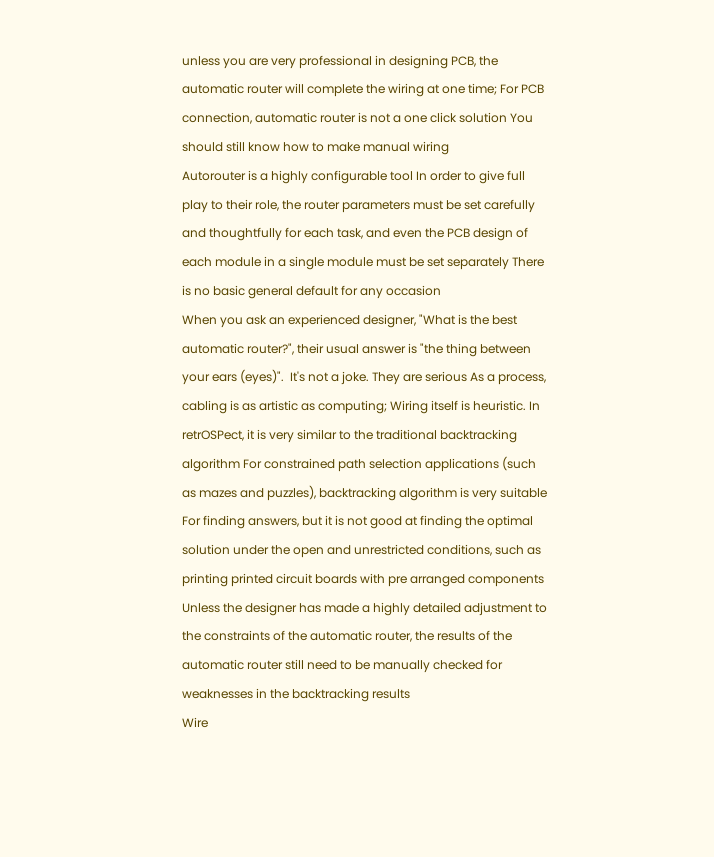unless you are very professional in designing PCB, the automatic router will complete the wiring at one time; For PCB connection, automatic router is not a one click solution You should still know how to make manual wiring
Autorouter is a highly configurable tool In order to give full play to their role, the router parameters must be set carefully and thoughtfully for each task, and even the PCB design of each module in a single module must be set separately There is no basic general default for any occasion
When you ask an experienced designer, "What is the best automatic router?", their usual answer is "the thing between your ears (eyes)".  It's not a joke. They are serious As a process, cabling is as artistic as computing; Wiring itself is heuristic. In retrOSPect, it is very similar to the traditional backtracking algorithm For constrained path selection applications (such as mazes and puzzles), backtracking algorithm is very suitable For finding answers, but it is not good at finding the optimal solution under the open and unrestricted conditions, such as printing printed circuit boards with pre arranged components Unless the designer has made a highly detailed adjustment to the constraints of the automatic router, the results of the automatic router still need to be manually checked for weaknesses in the backtracking results
Wire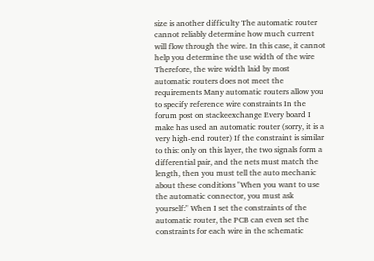size is another difficulty The automatic router cannot reliably determine how much current will flow through the wire. In this case, it cannot help you determine the use width of the wire Therefore, the wire width laid by most automatic routers does not meet the requirements Many automatic routers allow you to specify reference wire constraints In the forum post on stackeexchange Every board I make has used an automatic router (sorry, it is a very high-end router) If the constraint is similar to this: only on this layer, the two signals form a differential pair, and the nets must match the length, then you must tell the auto mechanic about these conditions "When you want to use the automatic connector, you must ask yourself:" When I set the constraints of the automatic router, the PCB can even set the constraints for each wire in the schematic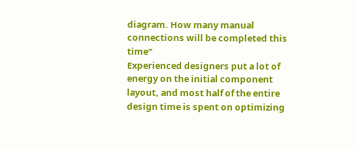diagram. How many manual connections will be completed this time“
Experienced designers put a lot of energy on the initial component layout, and most half of the entire design time is spent on optimizing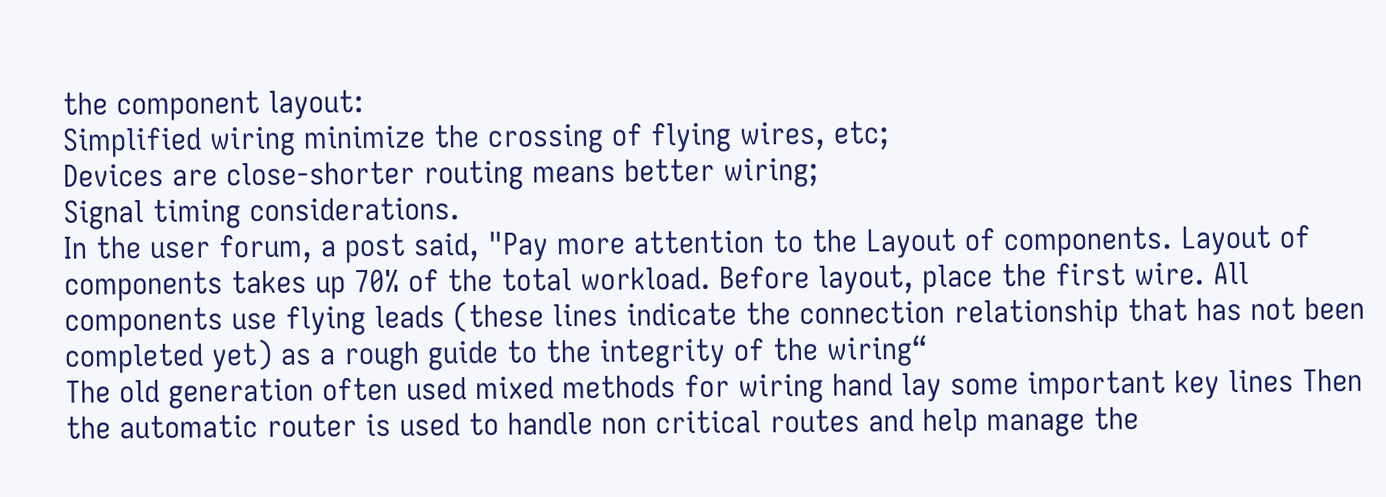the component layout:
Simplified wiring minimize the crossing of flying wires, etc;
Devices are close-shorter routing means better wiring;
Signal timing considerations.
In the user forum, a post said, "Pay more attention to the Layout of components. Layout of components takes up 70% of the total workload. Before layout, place the first wire. All components use flying leads (these lines indicate the connection relationship that has not been completed yet) as a rough guide to the integrity of the wiring“
The old generation often used mixed methods for wiring hand lay some important key lines Then the automatic router is used to handle non critical routes and help manage the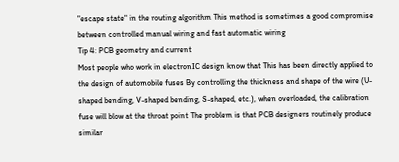"escape state" in the routing algorithm This method is sometimes a good compromise between controlled manual wiring and fast automatic wiring
Tip 4: PCB geometry and current
Most people who work in electronIC design know that This has been directly applied to the design of automobile fuses By controlling the thickness and shape of the wire (U-shaped bending, V-shaped bending, S-shaped, etc.), when overloaded, the calibration fuse will blow at the throat point The problem is that PCB designers routinely produce similar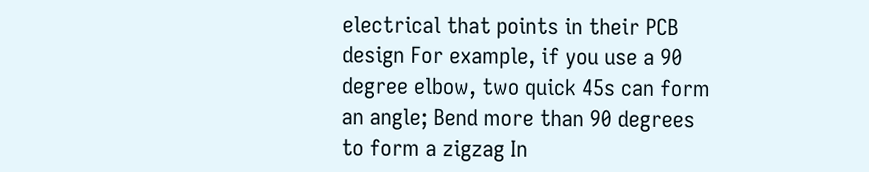electrical that points in their PCB design For example, if you use a 90 degree elbow, two quick 45s can form an angle; Bend more than 90 degrees to form a zigzag In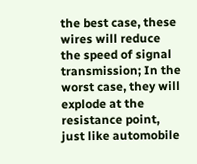the best case, these wires will reduce the speed of signal transmission; In the worst case, they will explode at the resistance point, just like automobile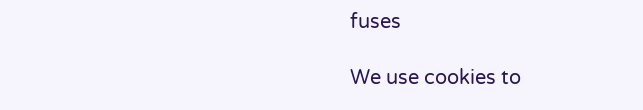fuses

We use cookies to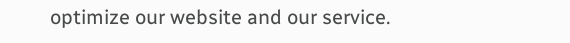optimize our website and our service.